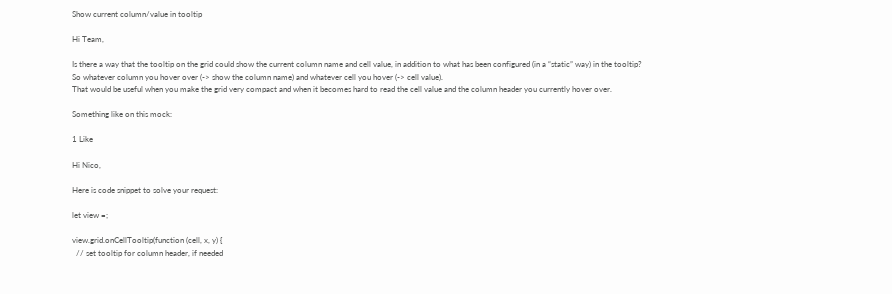Show current column/value in tooltip

Hi Team,

Is there a way that the tooltip on the grid could show the current column name and cell value, in addition to what has been configured (in a “static” way) in the tooltip?
So whatever column you hover over (-> show the column name) and whatever cell you hover (-> cell value).
That would be useful when you make the grid very compact and when it becomes hard to read the cell value and the column header you currently hover over.

Something like on this mock:

1 Like

Hi Nico,

Here is code snippet to solve your request:

let view =;

view.grid.onCellTooltip(function (cell, x, y) {
  // set tooltip for column header, if needed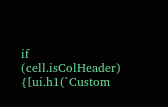if (cell.isColHeader) {[ui.h1(`Custom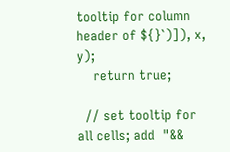tooltip for column header of ${}`)]), x, y);
    return true;

  // set tooltip for all cells; add  "&&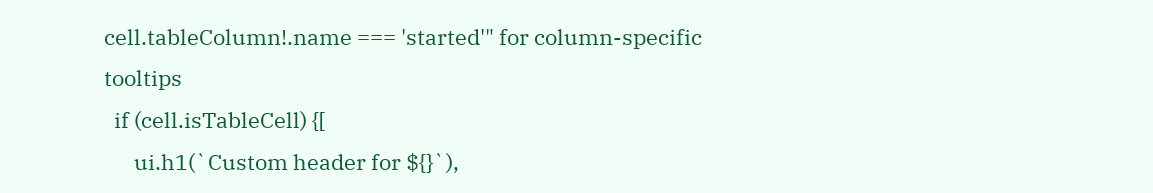cell.tableColumn!.name === 'started'" for column-specific tooltips
  if (cell.isTableCell) {[
      ui.h1(`Custom header for ${}`),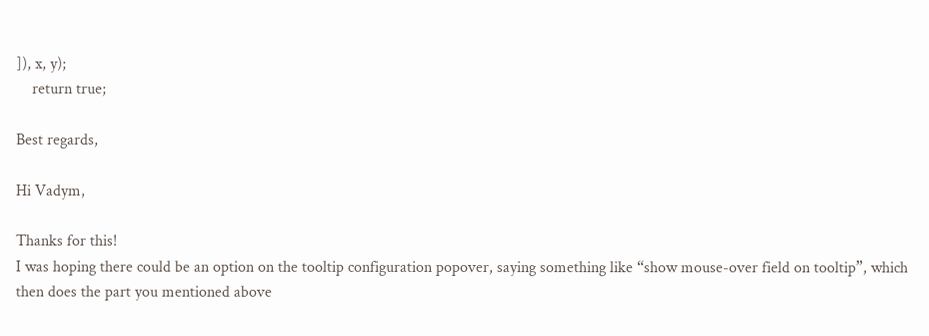]), x, y);
    return true;

Best regards,

Hi Vadym,

Thanks for this!
I was hoping there could be an option on the tooltip configuration popover, saying something like “show mouse-over field on tooltip”, which then does the part you mentioned above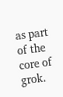as part of the core of grok.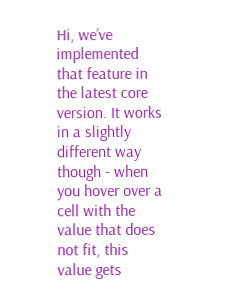Hi, we’ve implemented that feature in the latest core version. It works in a slightly different way though - when you hover over a cell with the value that does not fit, this value gets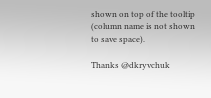shown on top of the tooltip (column name is not shown to save space).

Thanks @dkryvchuk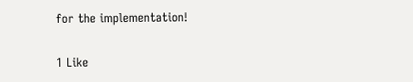for the implementation!

1 Like